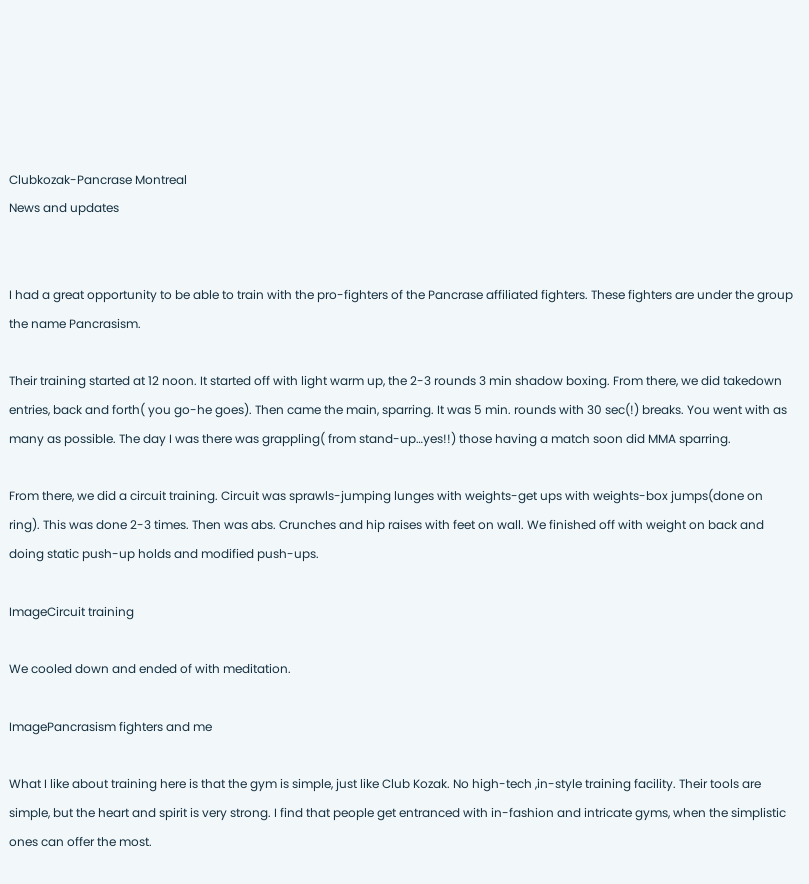Clubkozak-Pancrase Montreal
News and updates


I had a great opportunity to be able to train with the pro-fighters of the Pancrase affiliated fighters. These fighters are under the group the name Pancrasism.

Their training started at 12 noon. It started off with light warm up, the 2-3 rounds 3 min shadow boxing. From there, we did takedown entries, back and forth( you go-he goes). Then came the main, sparring. It was 5 min. rounds with 30 sec(!) breaks. You went with as many as possible. The day I was there was grappling( from stand-up…yes!!) those having a match soon did MMA sparring.

From there, we did a circuit training. Circuit was sprawls-jumping lunges with weights-get ups with weights-box jumps(done on ring). This was done 2-3 times. Then was abs. Crunches and hip raises with feet on wall. We finished off with weight on back and doing static push-up holds and modified push-ups.

ImageCircuit training

We cooled down and ended of with meditation.

ImagePancrasism fighters and me

What I like about training here is that the gym is simple, just like Club Kozak. No high-tech ,in-style training facility. Their tools are simple, but the heart and spirit is very strong. I find that people get entranced with in-fashion and intricate gyms, when the simplistic ones can offer the most.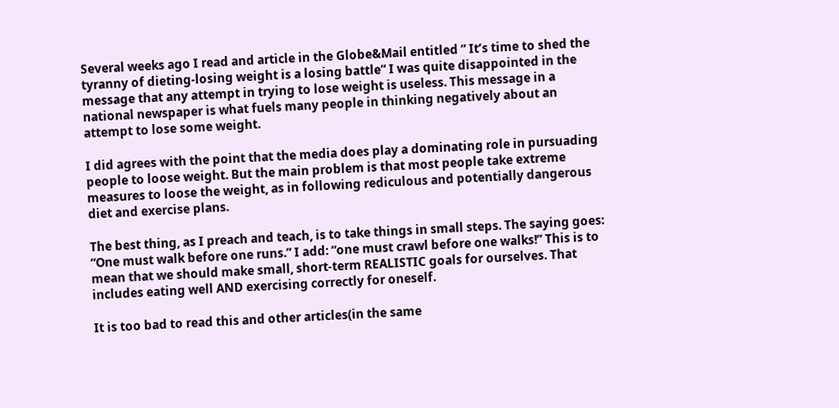Several weeks ago I read and article in the Globe&Mail entitled ” It’s time to shed the tyranny of dieting-losing weight is a losing battle” I was quite disappointed in the message that any attempt in trying to lose weight is useless. This message in a national newspaper is what fuels many people in thinking negatively about an attempt to lose some weight.

I did agrees with the point that the media does play a dominating role in pursuading people to loose weight. But the main problem is that most people take extreme measures to loose the weight, as in following rediculous and potentially dangerous diet and exercise plans.

The best thing, as I preach and teach, is to take things in small steps. The saying goes: “One must walk before one runs.” I add: “one must crawl before one walks!” This is to mean that we should make small, short-term REALISTIC goals for ourselves. That includes eating well AND exercising correctly for oneself.

It is too bad to read this and other articles(in the same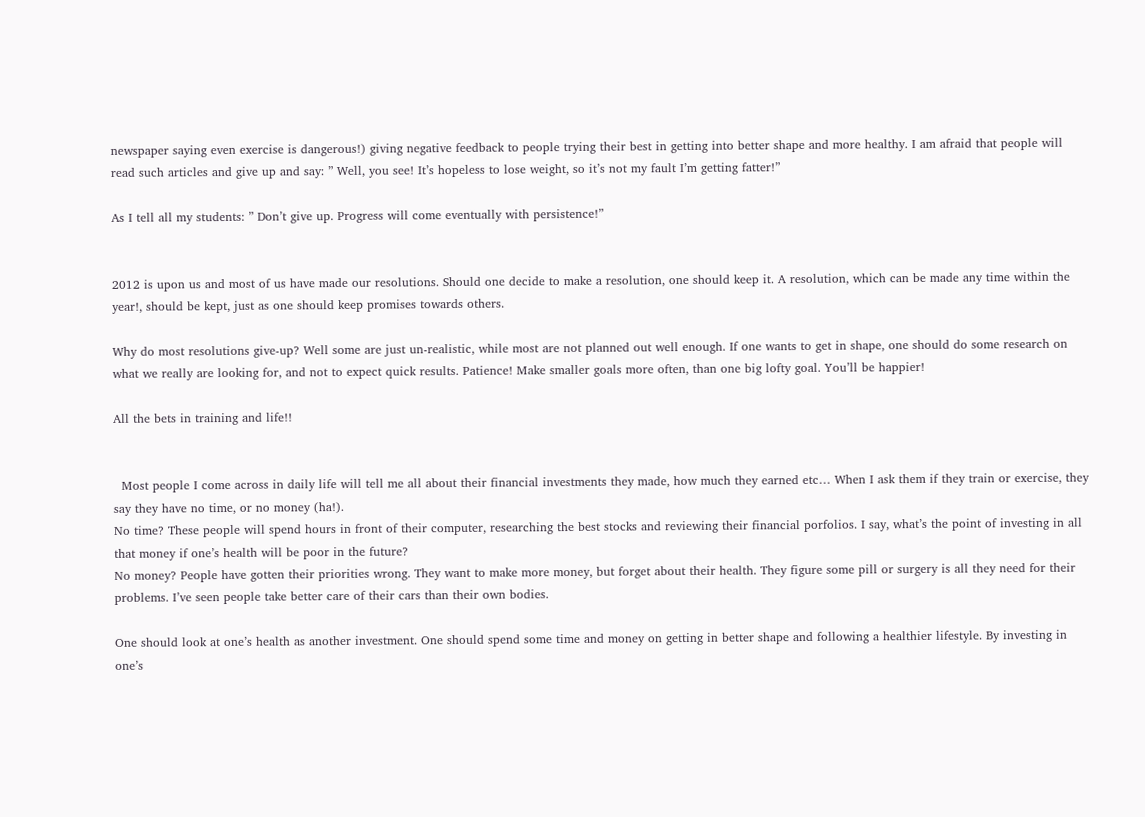newspaper saying even exercise is dangerous!) giving negative feedback to people trying their best in getting into better shape and more healthy. I am afraid that people will read such articles and give up and say: ” Well, you see! It’s hopeless to lose weight, so it’s not my fault I’m getting fatter!”

As I tell all my students: ” Don’t give up. Progress will come eventually with persistence!”


2012 is upon us and most of us have made our resolutions. Should one decide to make a resolution, one should keep it. A resolution, which can be made any time within the year!, should be kept, just as one should keep promises towards others.

Why do most resolutions give-up? Well some are just un-realistic, while most are not planned out well enough. If one wants to get in shape, one should do some research on what we really are looking for, and not to expect quick results. Patience! Make smaller goals more often, than one big lofty goal. You’ll be happier!

All the bets in training and life!!


  Most people I come across in daily life will tell me all about their financial investments they made, how much they earned etc… When I ask them if they train or exercise, they say they have no time, or no money (ha!).
No time? These people will spend hours in front of their computer, researching the best stocks and reviewing their financial porfolios. I say, what’s the point of investing in all that money if one’s health will be poor in the future?
No money? People have gotten their priorities wrong. They want to make more money, but forget about their health. They figure some pill or surgery is all they need for their problems. I’ve seen people take better care of their cars than their own bodies.

One should look at one’s health as another investment. One should spend some time and money on getting in better shape and following a healthier lifestyle. By investing in one’s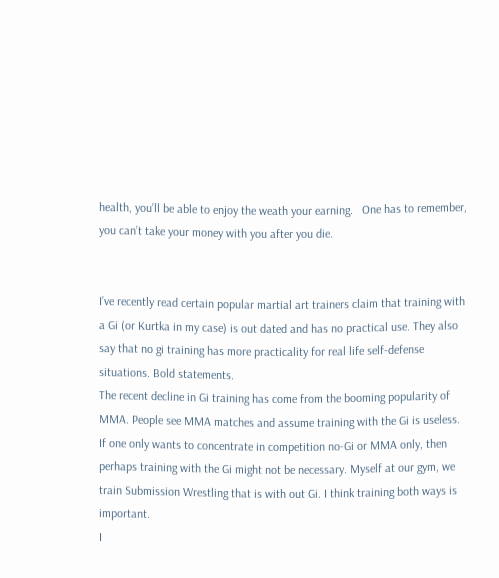health, you’ll be able to enjoy the weath your earning.   One has to remember, you can’t take your money with you after you die.


I’ve recently read certain popular martial art trainers claim that training with a Gi (or Kurtka in my case) is out dated and has no practical use. They also say that no gi training has more practicality for real life self-defense situations. Bold statements.
The recent decline in Gi training has come from the booming popularity of MMA. People see MMA matches and assume training with the Gi is useless. If one only wants to concentrate in competition no-Gi or MMA only, then perhaps training with the Gi might not be necessary. Myself at our gym, we train Submission Wrestling that is with out Gi. I think training both ways is important.
I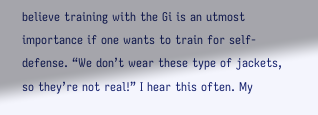believe training with the Gi is an utmost importance if one wants to train for self-defense. “We don’t wear these type of jackets, so they’re not real!” I hear this often. My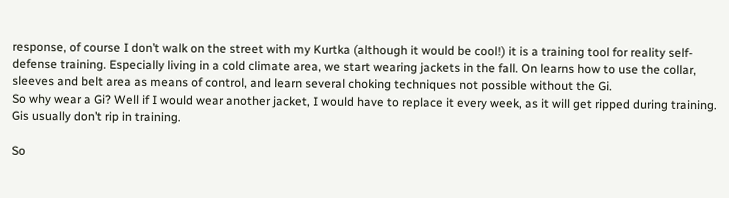response, of course I don’t walk on the street with my Kurtka (although it would be cool!) it is a training tool for reality self-defense training. Especially living in a cold climate area, we start wearing jackets in the fall. On learns how to use the collar, sleeves and belt area as means of control, and learn several choking techniques not possible without the Gi.
So why wear a Gi? Well if I would wear another jacket, I would have to replace it every week, as it will get ripped during training. Gis usually don’t rip in training.

So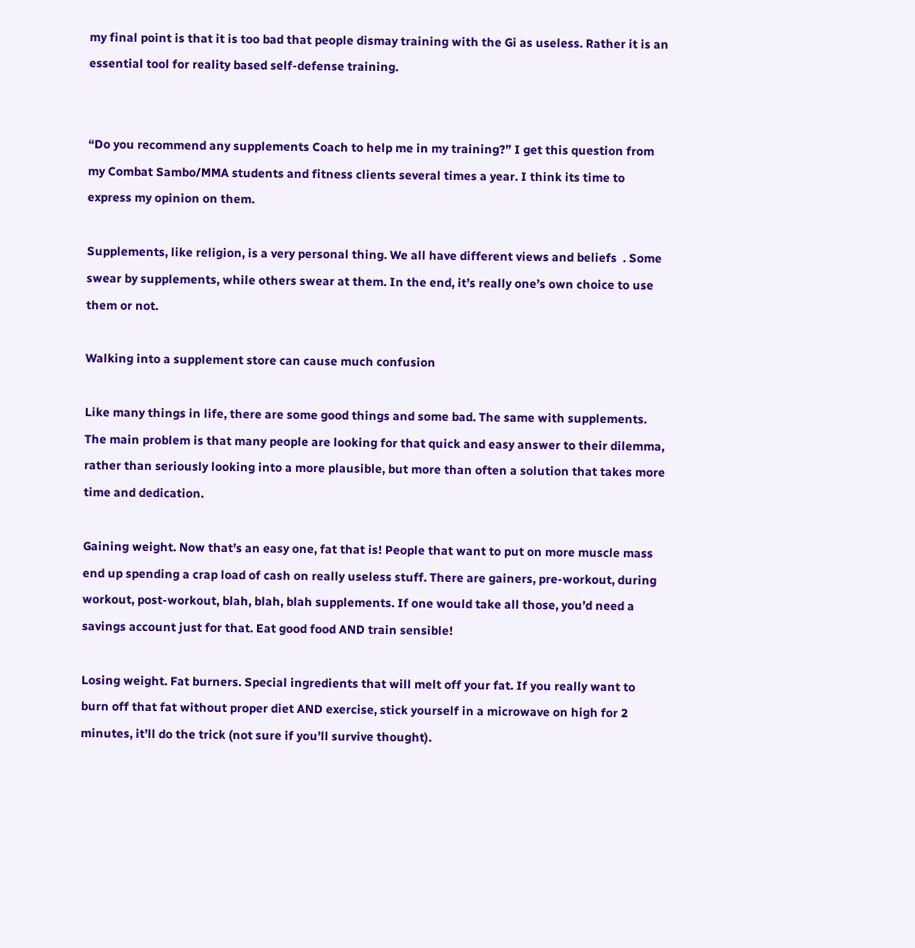my final point is that it is too bad that people dismay training with the Gi as useless. Rather it is an essential tool for reality based self-defense training.


“Do you recommend any supplements Coach to help me in my training?” I get this question from my Combat Sambo/MMA students and fitness clients several times a year. I think its time to express my opinion on them.

Supplements, like religion, is a very personal thing. We all have different views and beliefs  . Some swear by supplements, while others swear at them. In the end, it’s really one’s own choice to use them or not.

Walking into a supplement store can cause much confusion

Like many things in life, there are some good things and some bad. The same with supplements. The main problem is that many people are looking for that quick and easy answer to their dilemma, rather than seriously looking into a more plausible, but more than often a solution that takes more time and dedication.

Gaining weight. Now that’s an easy one, fat that is! People that want to put on more muscle mass end up spending a crap load of cash on really useless stuff. There are gainers, pre-workout, during workout, post-workout, blah, blah, blah supplements. If one would take all those, you’d need a savings account just for that. Eat good food AND train sensible!

Losing weight. Fat burners. Special ingredients that will melt off your fat. If you really want to burn off that fat without proper diet AND exercise, stick yourself in a microwave on high for 2 minutes, it’ll do the trick (not sure if you’ll survive thought).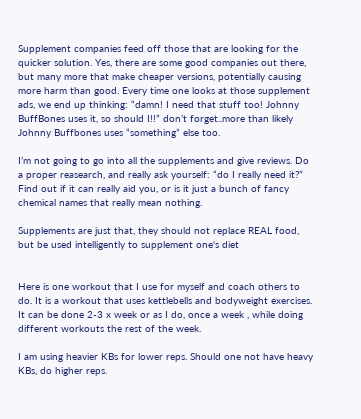Supplement companies feed off those that are looking for the quicker solution. Yes, there are some good companies out there, but many more that make cheaper versions, potentially causing more harm than good. Every time one looks at those supplement ads, we end up thinking: “damn! I need that stuff too! Johnny BuffBones uses it, so should I!!” don’t forget..more than likely Johnny Buffbones uses “something” else too.

I’m not going to go into all the supplements and give reviews. Do a proper reasearch, and really ask yourself: “do I really need it?” Find out if it can really aid you, or is it just a bunch of fancy chemical names that really mean nothing.

Supplements are just that, they should not replace REAL food, but be used intelligently to supplement one's diet


Here is one workout that I use for myself and coach others to do. It is a workout that uses kettlebells and bodyweight exercises. It can be done 2-3 x week or as I do, once a week , while doing different workouts the rest of the week.

I am using heavier KBs for lower reps. Should one not have heavy KBs, do higher reps.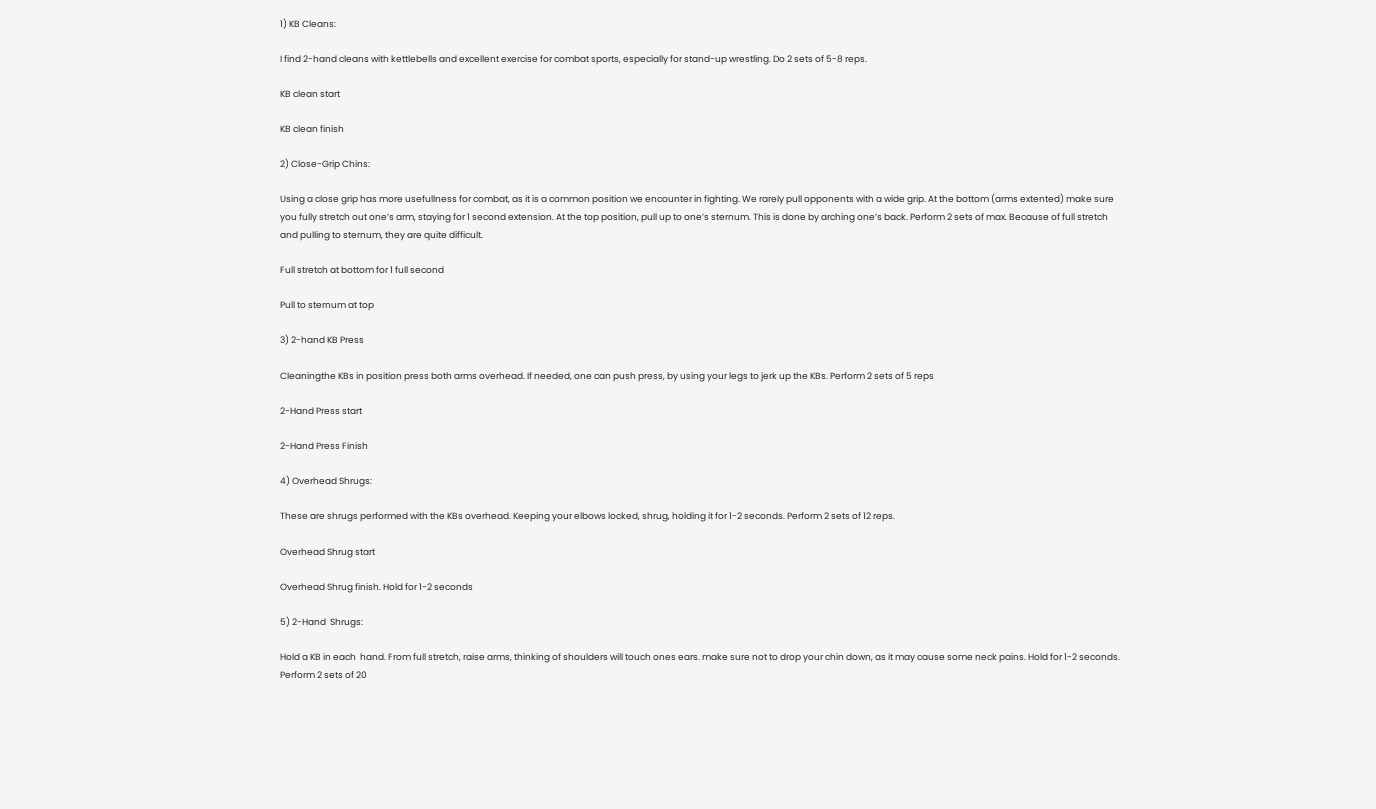1) KB Cleans:

I find 2-hand cleans with kettlebells and excellent exercise for combat sports, especially for stand-up wrestling. Do 2 sets of 5-8 reps.

KB clean start

KB clean finish

2) Close-Grip Chins:

Using a close grip has more usefullness for combat, as it is a common position we encounter in fighting. We rarely pull opponents with a wide grip. At the bottom (arms extented) make sure you fully stretch out one’s arm, staying for 1 second extension. At the top position, pull up to one’s sternum. This is done by arching one’s back. Perform 2 sets of max. Because of full stretch and pulling to sternum, they are quite difficult.

Full stretch at bottom for 1 full second

Pull to sternum at top

3) 2-hand KB Press

Cleaningthe KBs in position press both arms overhead. If needed, one can push press, by using your legs to jerk up the KBs. Perform 2 sets of 5 reps

2-Hand Press start

2-Hand Press Finish

4) Overhead Shrugs:

These are shrugs performed with the KBs overhead. Keeping your elbows locked, shrug, holding it for 1-2 seconds. Perform 2 sets of 12 reps.

Overhead Shrug start

Overhead Shrug finish. Hold for 1-2 seconds

5) 2-Hand  Shrugs:

Hold a KB in each  hand. From full stretch, raise arms, thinking of shoulders will touch ones ears. make sure not to drop your chin down, as it may cause some neck pains. Hold for 1-2 seconds. Perform 2 sets of 20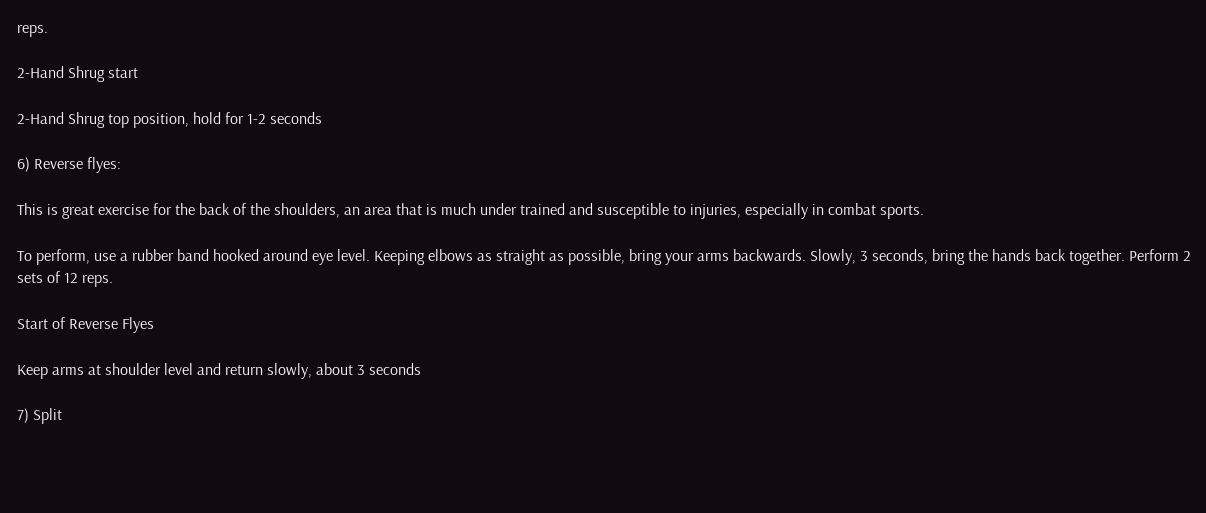reps.

2-Hand Shrug start

2-Hand Shrug top position, hold for 1-2 seconds

6) Reverse flyes:

This is great exercise for the back of the shoulders, an area that is much under trained and susceptible to injuries, especially in combat sports.

To perform, use a rubber band hooked around eye level. Keeping elbows as straight as possible, bring your arms backwards. Slowly, 3 seconds, bring the hands back together. Perform 2 sets of 12 reps.

Start of Reverse Flyes

Keep arms at shoulder level and return slowly, about 3 seconds

7) Split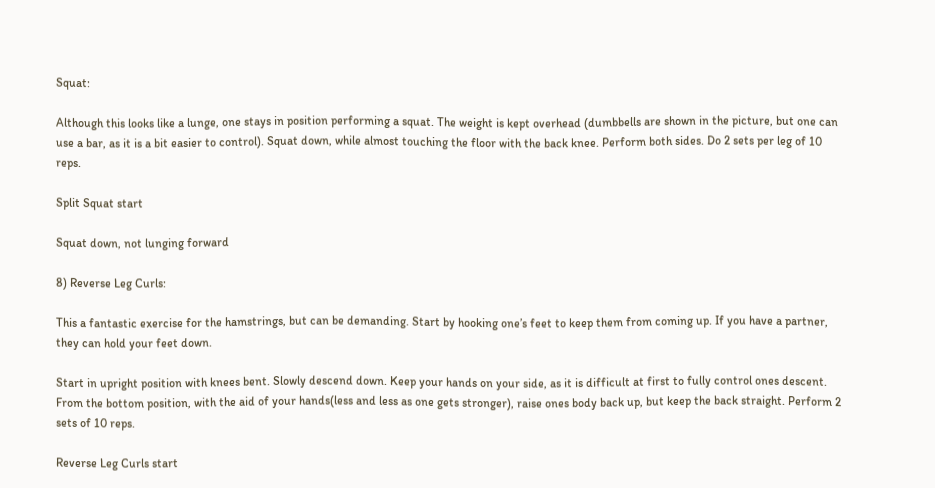Squat:

Although this looks like a lunge, one stays in position performing a squat. The weight is kept overhead (dumbbells are shown in the picture, but one can use a bar, as it is a bit easier to control). Squat down, while almost touching the floor with the back knee. Perform both sides. Do 2 sets per leg of 10 reps.

Split Squat start

Squat down, not lunging forward

8) Reverse Leg Curls:

This a fantastic exercise for the hamstrings, but can be demanding. Start by hooking one’s feet to keep them from coming up. If you have a partner, they can hold your feet down.

Start in upright position with knees bent. Slowly descend down. Keep your hands on your side, as it is difficult at first to fully control ones descent. From the bottom position, with the aid of your hands(less and less as one gets stronger), raise ones body back up, but keep the back straight. Perform 2 sets of 10 reps.

Reverse Leg Curls start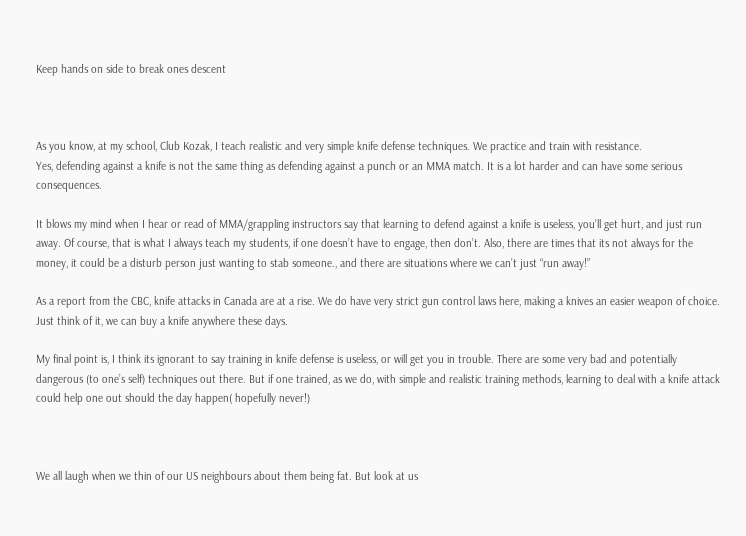Keep hands on side to break ones descent



As you know, at my school, Club Kozak, I teach realistic and very simple knife defense techniques. We practice and train with resistance.
Yes, defending against a knife is not the same thing as defending against a punch or an MMA match. It is a lot harder and can have some serious consequences.

It blows my mind when I hear or read of MMA/grappling instructors say that learning to defend against a knife is useless, you’ll get hurt, and just run away. Of course, that is what I always teach my students, if one doesn’t have to engage, then don’t. Also, there are times that its not always for the money, it could be a disturb person just wanting to stab someone., and there are situations where we can’t just “run away!”

As a report from the CBC, knife attacks in Canada are at a rise. We do have very strict gun control laws here, making a knives an easier weapon of choice. Just think of it, we can buy a knife anywhere these days.

My final point is, I think its ignorant to say training in knife defense is useless, or will get you in trouble. There are some very bad and potentially dangerous (to one’s self) techniques out there. But if one trained, as we do, with simple and realistic training methods, learning to deal with a knife attack could help one out should the day happen( hopefully never!)



We all laugh when we thin of our US neighbours about them being fat. But look at us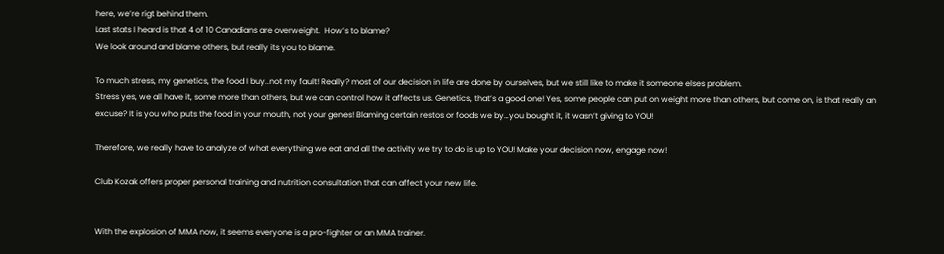here, we’re rigt behind them.
Last stats I heard is that 4 of 10 Canadians are overweight.  How’s to blame?
We look around and blame others, but really its you to blame.

To much stress, my genetics, the food I buy..not my fault! Really? most of our decision in life are done by ourselves, but we still like to make it someone elses problem.
Stress yes, we all have it, some more than others, but we can control how it affects us. Genetics, that’s a good one! Yes, some people can put on weight more than others, but come on, is that really an excuse? It is you who puts the food in your mouth, not your genes! Blaming certain restos or foods we by…you bought it, it wasn’t giving to YOU!

Therefore, we really have to analyze of what everything we eat and all the activity we try to do is up to YOU! Make your decision now, engage now!

Club Kozak offers proper personal training and nutrition consultation that can affect your new life.


With the explosion of MMA now, it seems everyone is a pro-fighter or an MMA trainer.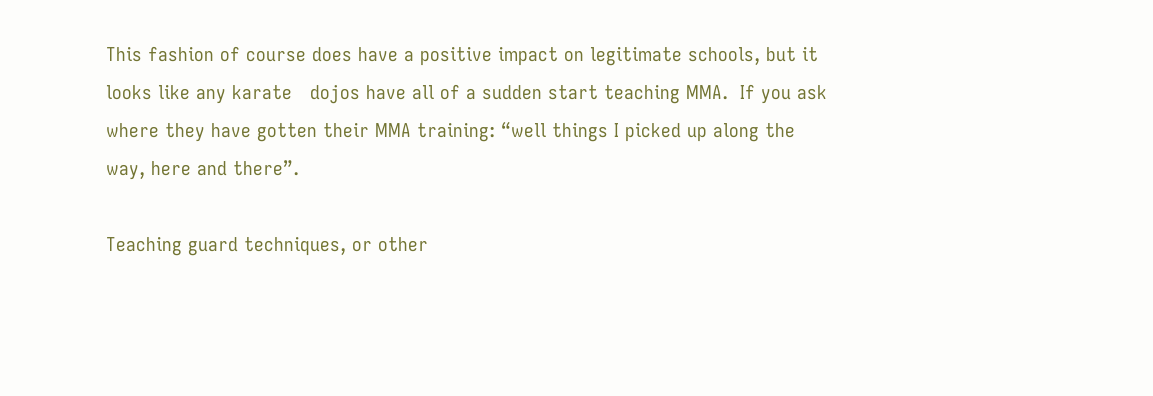This fashion of course does have a positive impact on legitimate schools, but it looks like any karate   dojos have all of a sudden start teaching MMA.  If you ask where they have gotten their MMA training: “well things I picked up along the way, here and there”.

Teaching guard techniques, or other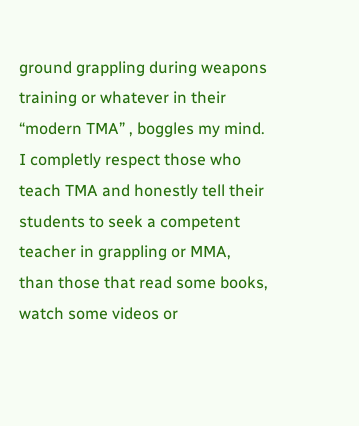ground grappling during weapons training or whatever in their “modern TMA” , boggles my mind. I completly respect those who teach TMA and honestly tell their students to seek a competent teacher in grappling or MMA, than those that read some books, watch some videos or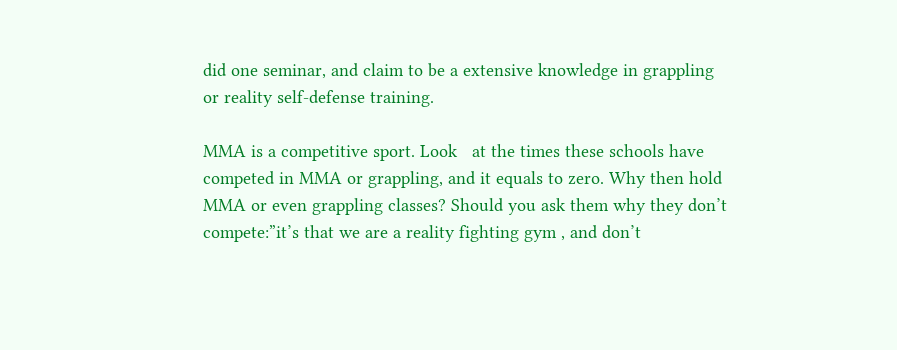did one seminar, and claim to be a extensive knowledge in grappling  or reality self-defense training.

MMA is a competitive sport. Look   at the times these schools have competed in MMA or grappling, and it equals to zero. Why then hold   MMA or even grappling classes? Should you ask them why they don’t compete:”it’s that we are a reality fighting gym , and don’t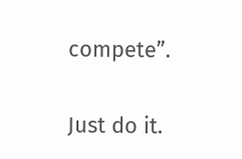compete”.

Just do it.